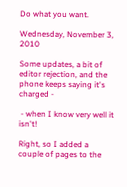Do what you want.

Wednesday, November 3, 2010

Some updates, a bit of editor rejection, and the phone keeps saying it's charged -

 - when I know very well it isn't!

Right, so I added a couple of pages to the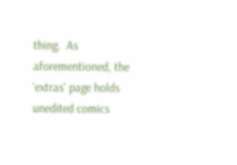thing.  As aforementioned, the 'extras' page holds unedited comics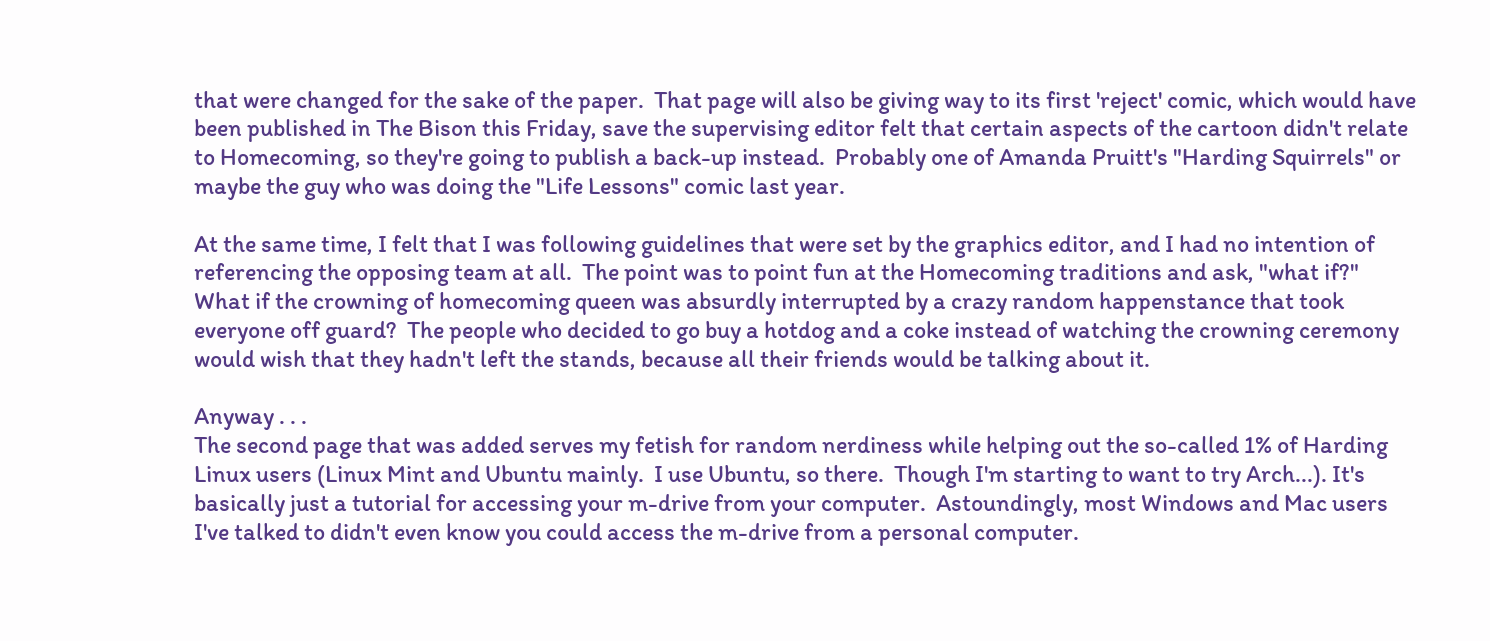that were changed for the sake of the paper.  That page will also be giving way to its first 'reject' comic, which would have been published in The Bison this Friday, save the supervising editor felt that certain aspects of the cartoon didn't relate to Homecoming, so they're going to publish a back-up instead.  Probably one of Amanda Pruitt's "Harding Squirrels" or maybe the guy who was doing the "Life Lessons" comic last year.

At the same time, I felt that I was following guidelines that were set by the graphics editor, and I had no intention of referencing the opposing team at all.  The point was to point fun at the Homecoming traditions and ask, "what if?"  What if the crowning of homecoming queen was absurdly interrupted by a crazy random happenstance that took everyone off guard?  The people who decided to go buy a hotdog and a coke instead of watching the crowning ceremony would wish that they hadn't left the stands, because all their friends would be talking about it.

Anyway . . .
The second page that was added serves my fetish for random nerdiness while helping out the so-called 1% of Harding Linux users (Linux Mint and Ubuntu mainly.  I use Ubuntu, so there.  Though I'm starting to want to try Arch...). It's basically just a tutorial for accessing your m-drive from your computer.  Astoundingly, most Windows and Mac users I've talked to didn't even know you could access the m-drive from a personal computer.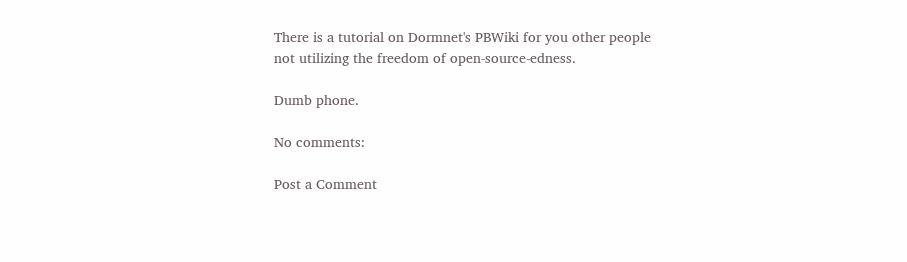There is a tutorial on Dormnet's PBWiki for you other people not utilizing the freedom of open-source-edness.

Dumb phone.

No comments:

Post a Comment